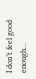I don’t feel good enough…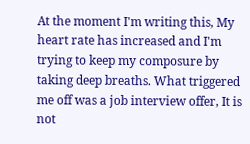At the moment I'm writing this, My heart rate has increased and I'm trying to keep my composure by taking deep breaths. What triggered me off was a job interview offer, It is not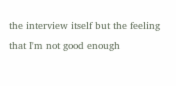the interview itself but the feeling that I'm not good enough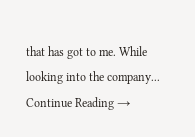that has got to me. While looking into the company... Continue Reading →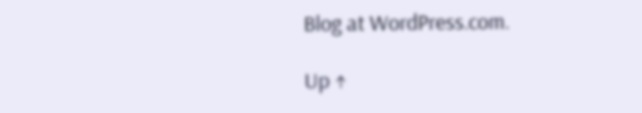Blog at WordPress.com.

Up ↑